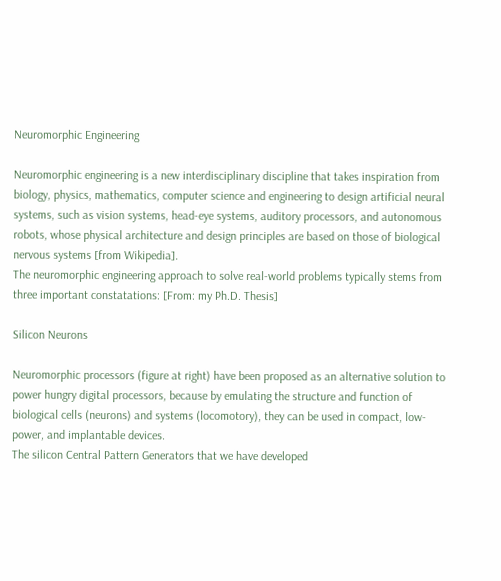Neuromorphic Engineering

Neuromorphic engineering is a new interdisciplinary discipline that takes inspiration from biology, physics, mathematics, computer science and engineering to design artificial neural systems, such as vision systems, head-eye systems, auditory processors, and autonomous robots, whose physical architecture and design principles are based on those of biological nervous systems [from Wikipedia].
The neuromorphic engineering approach to solve real-world problems typically stems from three important constatations: [From: my Ph.D. Thesis]

Silicon Neurons

Neuromorphic processors (figure at right) have been proposed as an alternative solution to power hungry digital processors, because by emulating the structure and function of biological cells (neurons) and systems (locomotory), they can be used in compact, low-power, and implantable devices.
The silicon Central Pattern Generators that we have developed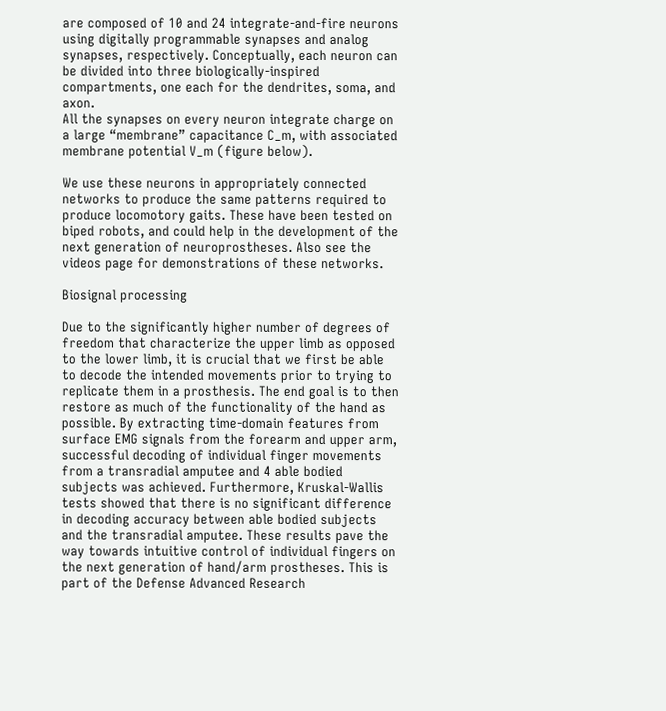are composed of 10 and 24 integrate-and-fire neurons using digitally programmable synapses and analog synapses, respectively. Conceptually, each neuron can be divided into three biologically-inspired compartments, one each for the dendrites, soma, and axon.
All the synapses on every neuron integrate charge on a large “membrane” capacitance C_m, with associated membrane potential V_m (figure below).

We use these neurons in appropriately connected networks to produce the same patterns required to produce locomotory gaits. These have been tested on biped robots, and could help in the development of the next generation of neuroprostheses. Also see the videos page for demonstrations of these networks.

Biosignal processing

Due to the significantly higher number of degrees of freedom that characterize the upper limb as opposed to the lower limb, it is crucial that we first be able to decode the intended movements prior to trying to replicate them in a prosthesis. The end goal is to then restore as much of the functionality of the hand as possible. By extracting time-domain features from surface EMG signals from the forearm and upper arm, successful decoding of individual finger movements from a transradial amputee and 4 able bodied subjects was achieved. Furthermore, Kruskal-Wallis tests showed that there is no significant difference in decoding accuracy between able bodied subjects and the transradial amputee. These results pave the way towards intuitive control of individual fingers on the next generation of hand/arm prostheses. This is part of the Defense Advanced Research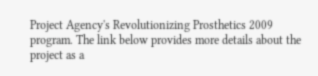Project Agency's Revolutionizing Prosthetics 2009 program. The link below provides more details about the project as a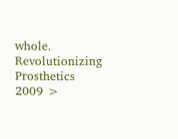whole.
Revolutionizing Prosthetics 2009 >